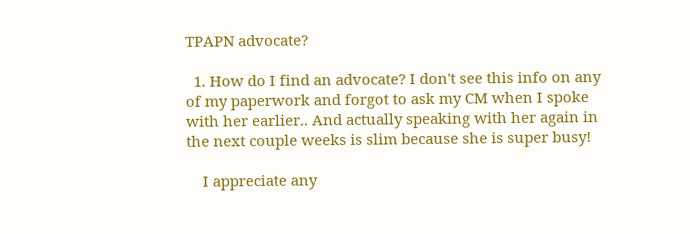TPAPN advocate?

  1. How do I find an advocate? I don't see this info on any of my paperwork and forgot to ask my CM when I spoke with her earlier.. And actually speaking with her again in the next couple weeks is slim because she is super busy!

    I appreciate any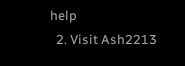help
  2. Visit Ash2213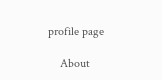profile page

    About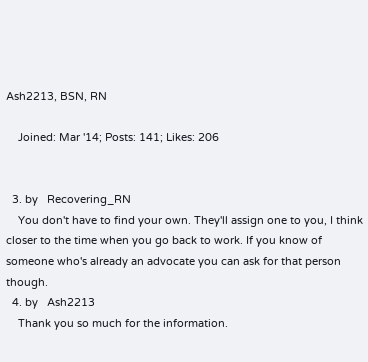Ash2213, BSN, RN

    Joined: Mar '14; Posts: 141; Likes: 206


  3. by   Recovering_RN
    You don't have to find your own. They'll assign one to you, I think closer to the time when you go back to work. If you know of someone who's already an advocate you can ask for that person though.
  4. by   Ash2213
    Thank you so much for the information.